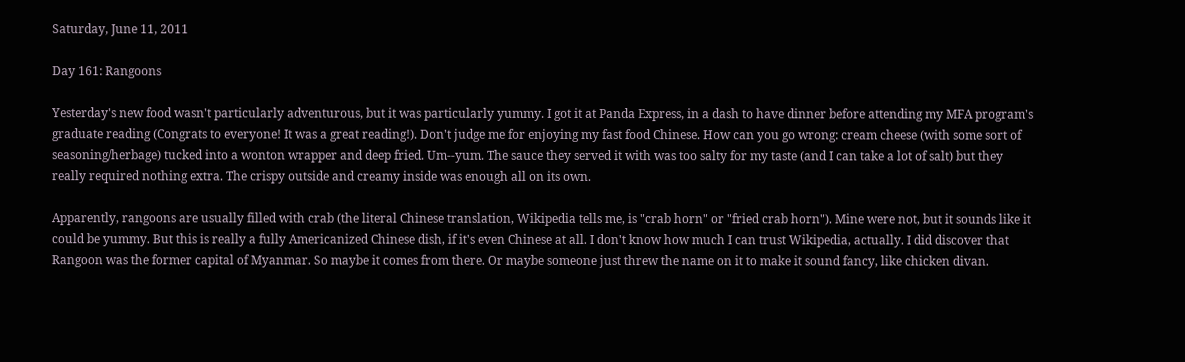Saturday, June 11, 2011

Day 161: Rangoons

Yesterday's new food wasn't particularly adventurous, but it was particularly yummy. I got it at Panda Express, in a dash to have dinner before attending my MFA program's graduate reading (Congrats to everyone! It was a great reading!). Don't judge me for enjoying my fast food Chinese. How can you go wrong: cream cheese (with some sort of seasoning/herbage) tucked into a wonton wrapper and deep fried. Um--yum. The sauce they served it with was too salty for my taste (and I can take a lot of salt) but they really required nothing extra. The crispy outside and creamy inside was enough all on its own.

Apparently, rangoons are usually filled with crab (the literal Chinese translation, Wikipedia tells me, is "crab horn" or "fried crab horn"). Mine were not, but it sounds like it could be yummy. But this is really a fully Americanized Chinese dish, if it's even Chinese at all. I don't know how much I can trust Wikipedia, actually. I did discover that Rangoon was the former capital of Myanmar. So maybe it comes from there. Or maybe someone just threw the name on it to make it sound fancy, like chicken divan.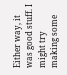Either way, it was good stuff. I might try making some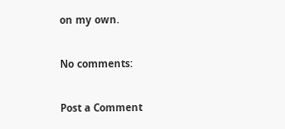on my own.

No comments:

Post a Comment